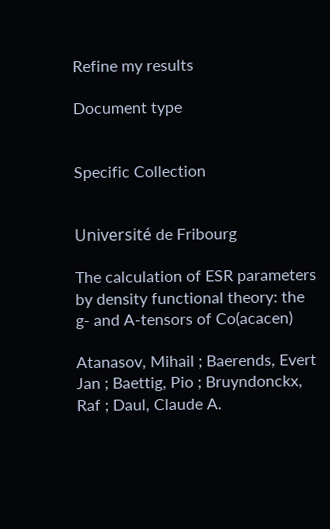Refine my results

Document type


Specific Collection


Université de Fribourg

The calculation of ESR parameters by density functional theory: the g- and A-tensors of Co(acacen)

Atanasov, Mihail ; Baerends, Evert Jan ; Baettig, Pio ; Bruyndonckx, Raf ; Daul, Claude A.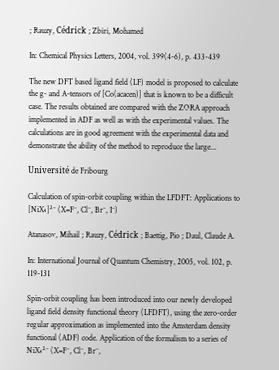; Rauzy, Cédrick ; Zbiri, Mohamed

In: Chemical Physics Letters, 2004, vol. 399(4-6), p. 433-439

The new DFT based ligand field (LF) model is proposed to calculate the g- and A-tensors of [Co(acacen)] that is known to be a difficult case. The results obtained are compared with the ZORA approach implemented in ADF as well as with the experimental values. The calculations are in good agreement with the experimental data and demonstrate the ability of the method to reproduce the large...

Université de Fribourg

Calculation of spin-orbit coupling within the LFDFT: Applications to [NiX₄]²⁻ (X=F⁻, Cl⁻, Br⁻, I⁻)

Atanasov, Mihail ; Rauzy, Cédrick ; Baettig, Pio ; Daul, Claude A.

In: International Journal of Quantum Chemistry, 2005, vol. 102, p. 119-131

Spin-orbit coupling has been introduced into our newly developed ligand field density functional theory (LFDFT), using the zero-order regular approximation as implemented into the Amsterdam density functional (ADF) code. Application of the formalism to a series of NiX₄²⁻ (X=F⁻, Cl⁻, Br⁻,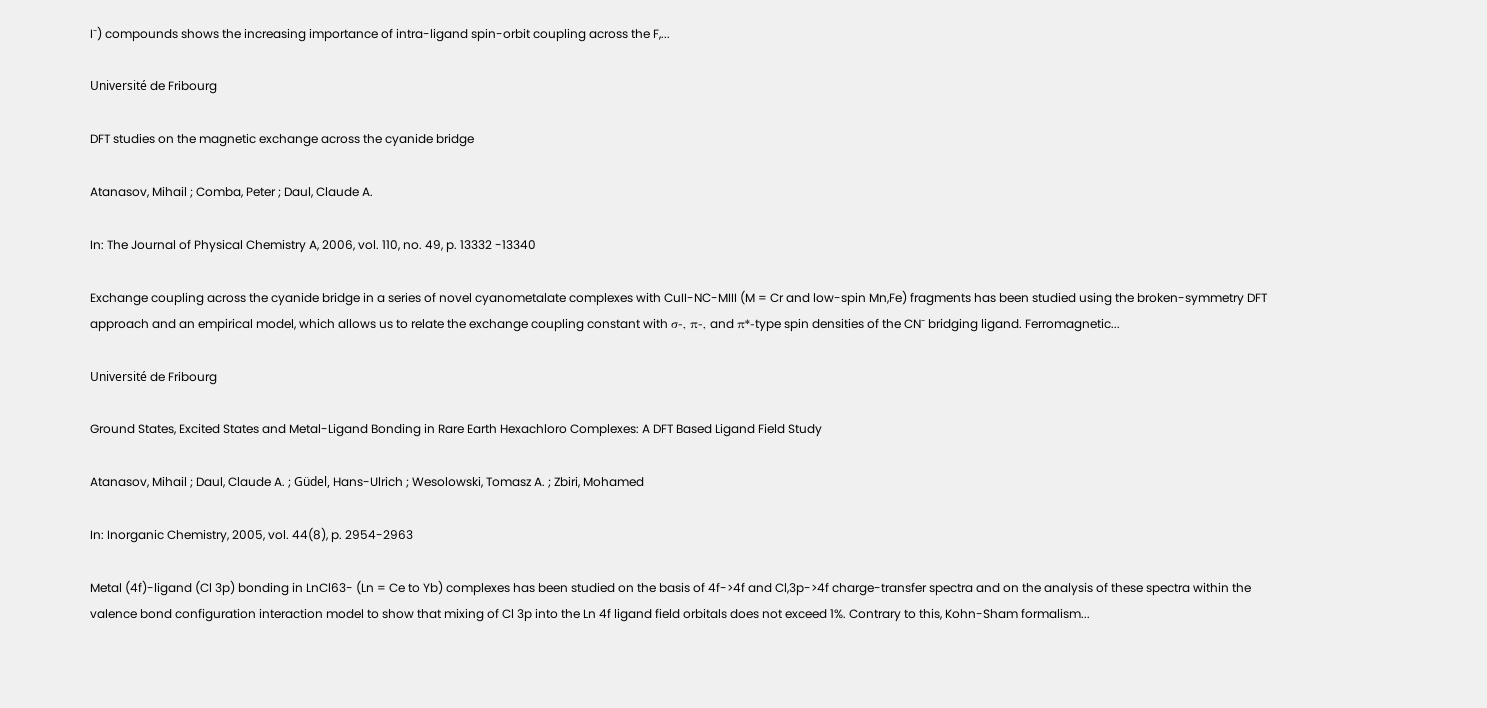I⁻) compounds shows the increasing importance of intra-ligand spin-orbit coupling across the F,...

Université de Fribourg

DFT studies on the magnetic exchange across the cyanide bridge

Atanasov, Mihail ; Comba, Peter ; Daul, Claude A.

In: The Journal of Physical Chemistry A, 2006, vol. 110, no. 49, p. 13332 -13340

Exchange coupling across the cyanide bridge in a series of novel cyanometalate complexes with CuII-NC-MIII (M = Cr and low-spin Mn,Fe) fragments has been studied using the broken-symmetry DFT approach and an empirical model, which allows us to relate the exchange coupling constant with σ-, π-, and π*-type spin densities of the CN⁻ bridging ligand. Ferromagnetic...

Université de Fribourg

Ground States, Excited States and Metal-Ligand Bonding in Rare Earth Hexachloro Complexes: A DFT Based Ligand Field Study

Atanasov, Mihail ; Daul, Claude A. ; Güdel, Hans-Ulrich ; Wesolowski, Tomasz A. ; Zbiri, Mohamed

In: Inorganic Chemistry, 2005, vol. 44(8), p. 2954-2963

Metal (4f)-ligand (Cl 3p) bonding in LnCl63- (Ln = Ce to Yb) complexes has been studied on the basis of 4f->4f and Cl,3p->4f charge-transfer spectra and on the analysis of these spectra within the valence bond configuration interaction model to show that mixing of Cl 3p into the Ln 4f ligand field orbitals does not exceed 1%. Contrary to this, Kohn-Sham formalism...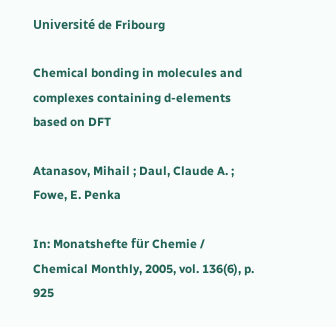Université de Fribourg

Chemical bonding in molecules and complexes containing d-elements based on DFT

Atanasov, Mihail ; Daul, Claude A. ; Fowe, E. Penka

In: Monatshefte für Chemie / Chemical Monthly, 2005, vol. 136(6), p. 925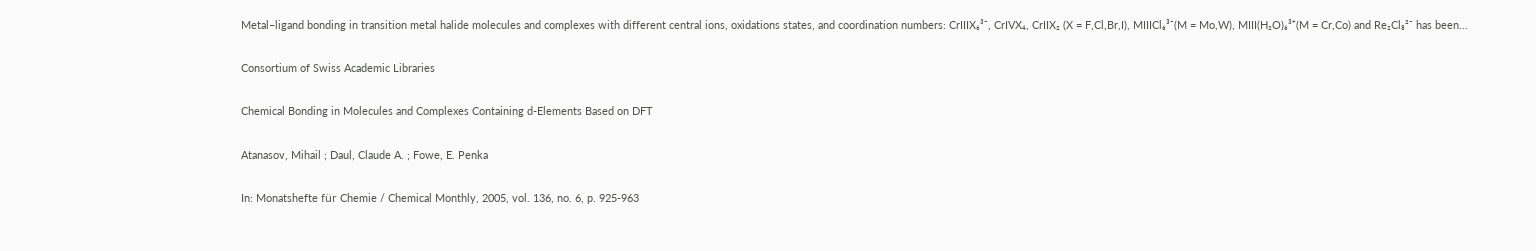Metal–ligand bonding in transition metal halide molecules and complexes with different central ions, oxidations states, and coordination numbers: CrIIIX₆³⁻, CrIVX₄, CrIIX₂ (X = F,Cl,Br,I), MIIICl₆³⁻(M = Mo,W), MIII(H₂O)₆³⁺(M = Cr,Co) and Re₂Cl₈²⁻ has been...

Consortium of Swiss Academic Libraries

Chemical Bonding in Molecules and Complexes Containing d-Elements Based on DFT

Atanasov, Mihail ; Daul, Claude A. ; Fowe, E. Penka

In: Monatshefte für Chemie / Chemical Monthly, 2005, vol. 136, no. 6, p. 925-963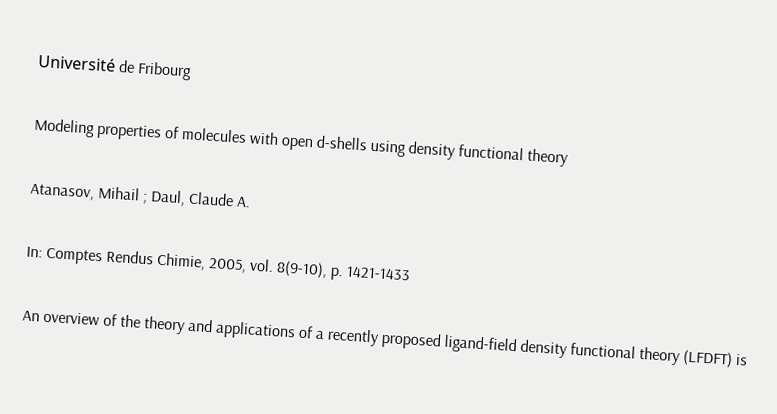Université de Fribourg

Modeling properties of molecules with open d-shells using density functional theory

Atanasov, Mihail ; Daul, Claude A.

In: Comptes Rendus Chimie, 2005, vol. 8(9-10), p. 1421-1433

An overview of the theory and applications of a recently proposed ligand-field density functional theory (LFDFT) is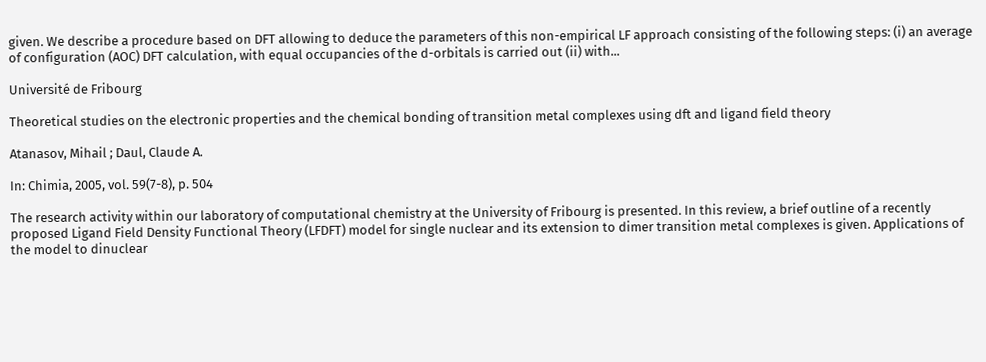given. We describe a procedure based on DFT allowing to deduce the parameters of this non-empirical LF approach consisting of the following steps: (i) an average of configuration (AOC) DFT calculation, with equal occupancies of the d-orbitals is carried out (ii) with...

Université de Fribourg

Theoretical studies on the electronic properties and the chemical bonding of transition metal complexes using dft and ligand field theory

Atanasov, Mihail ; Daul, Claude A.

In: Chimia, 2005, vol. 59(7-8), p. 504

The research activity within our laboratory of computational chemistry at the University of Fribourg is presented. In this review, a brief outline of a recently proposed Ligand Field Density Functional Theory (LFDFT) model for single nuclear and its extension to dimer transition metal complexes is given. Applications of the model to dinuclear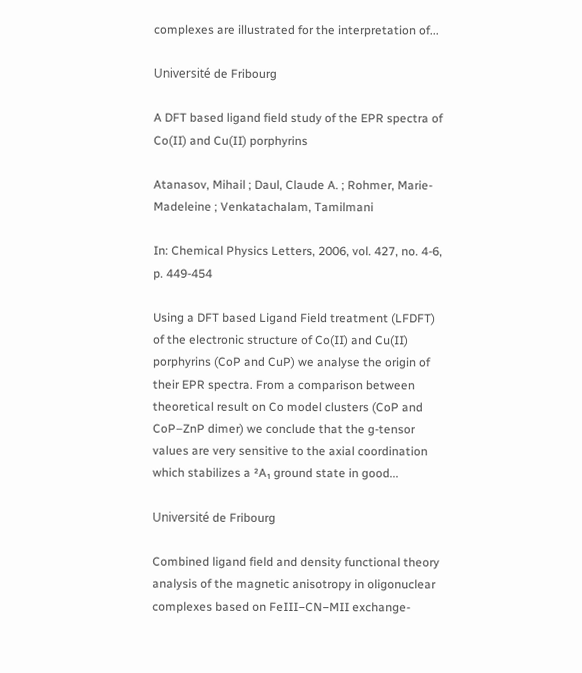complexes are illustrated for the interpretation of...

Université de Fribourg

A DFT based ligand field study of the EPR spectra of Co(II) and Cu(II) porphyrins

Atanasov, Mihail ; Daul, Claude A. ; Rohmer, Marie-Madeleine ; Venkatachalam, Tamilmani

In: Chemical Physics Letters, 2006, vol. 427, no. 4-6, p. 449-454

Using a DFT based Ligand Field treatment (LFDFT) of the electronic structure of Co(II) and Cu(II) porphyrins (CoP and CuP) we analyse the origin of their EPR spectra. From a comparison between theoretical result on Co model clusters (CoP and CoP–ZnP dimer) we conclude that the g-tensor values are very sensitive to the axial coordination which stabilizes a ²A₁ ground state in good...

Université de Fribourg

Combined ligand field and density functional theory analysis of the magnetic anisotropy in oligonuclear complexes based on FeIII−CN−MII exchange-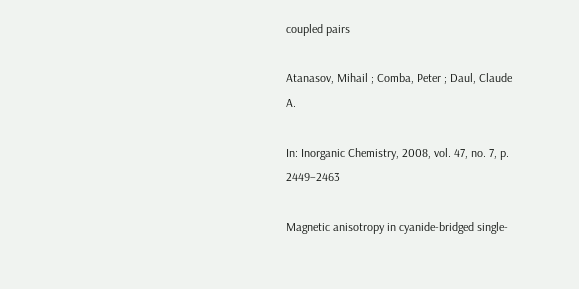coupled pairs

Atanasov, Mihail ; Comba, Peter ; Daul, Claude A.

In: Inorganic Chemistry, 2008, vol. 47, no. 7, p. 2449–2463

Magnetic anisotropy in cyanide-bridged single-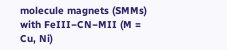molecule magnets (SMMs) with FeIII−CN−MII (M = Cu, Ni)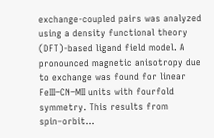exchange-coupled pairs was analyzed using a density functional theory (DFT)-based ligand field model. A pronounced magnetic anisotropy due to exchange was found for linear FeIII−CN−MII units with fourfold symmetry. This results from spin–orbit...